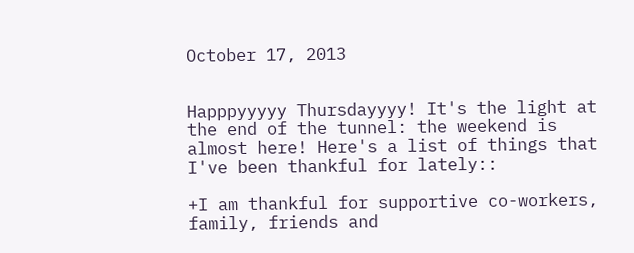October 17, 2013


Happpyyyyy Thursdayyyy! It's the light at the end of the tunnel: the weekend is almost here! Here's a list of things that I've been thankful for lately::

+I am thankful for supportive co-workers, family, friends and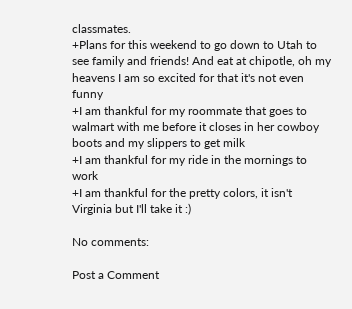classmates.
+Plans for this weekend to go down to Utah to see family and friends! And eat at chipotle, oh my heavens I am so excited for that it's not even funny
+I am thankful for my roommate that goes to walmart with me before it closes in her cowboy boots and my slippers to get milk
+I am thankful for my ride in the mornings to work
+I am thankful for the pretty colors, it isn't Virginia but I'll take it :)

No comments:

Post a Comment